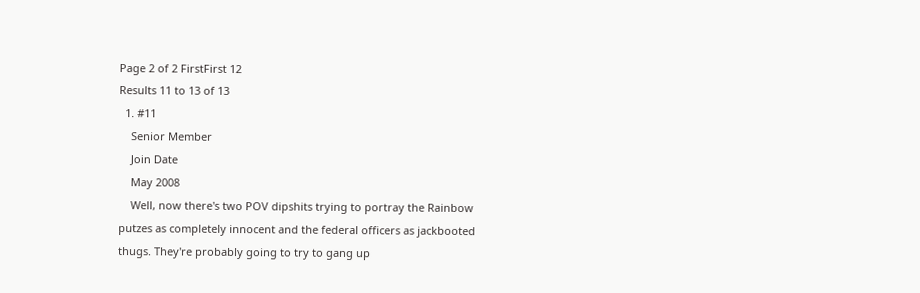Page 2 of 2 FirstFirst 12
Results 11 to 13 of 13
  1. #11
    Senior Member
    Join Date
    May 2008
    Well, now there's two POV dipshits trying to portray the Rainbow putzes as completely innocent and the federal officers as jackbooted thugs. They're probably going to try to gang up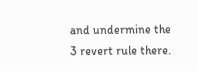and undermine the 3 revert rule there.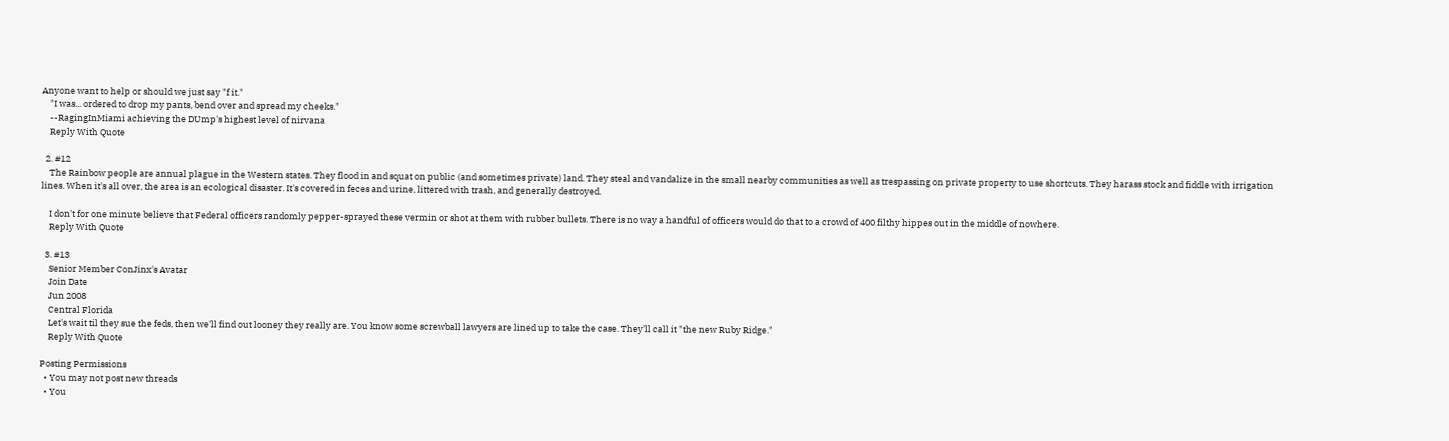Anyone want to help or should we just say "f it."
    "I was... ordered to drop my pants, bend over and spread my cheeks."
    --RagingInMiami achieving the DUmp's highest level of nirvana
    Reply With Quote

  2. #12
    The Rainbow people are annual plague in the Western states. They flood in and squat on public (and sometimes private) land. They steal and vandalize in the small nearby communities as well as trespassing on private property to use shortcuts. They harass stock and fiddle with irrigation lines. When it's all over, the area is an ecological disaster. It's covered in feces and urine, littered with trash, and generally destroyed.

    I don't for one minute believe that Federal officers randomly pepper-sprayed these vermin or shot at them with rubber bullets. There is no way a handful of officers would do that to a crowd of 400 filthy hippes out in the middle of nowhere.
    Reply With Quote

  3. #13
    Senior Member ConJinx's Avatar
    Join Date
    Jun 2008
    Central Florida
    Let's wait til they sue the feds, then we'll find out looney they really are. You know some screwball lawyers are lined up to take the case. They'll call it "the new Ruby Ridge."
    Reply With Quote

Posting Permissions
  • You may not post new threads
  • You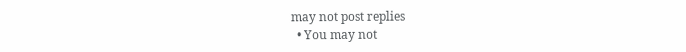may not post replies
  • You may not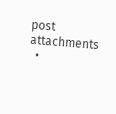post attachments
  •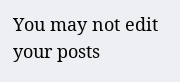You may not edit your posts